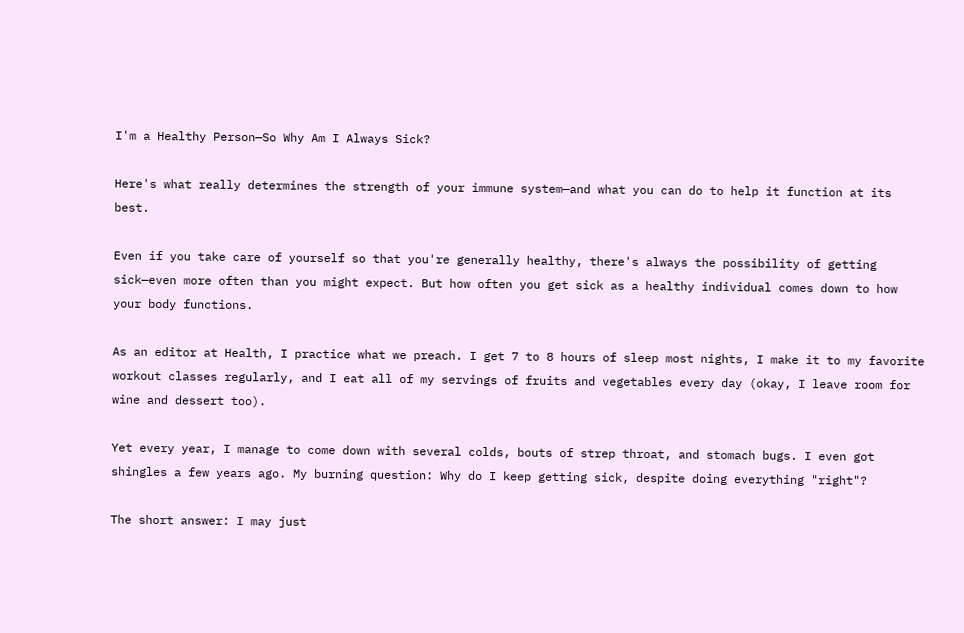I'm a Healthy Person—So Why Am I Always Sick?

Here's what really determines the strength of your immune system—and what you can do to help it function at its best.

Even if you take care of yourself so that you're generally healthy, there's always the possibility of getting sick—even more often than you might expect. But how often you get sick as a healthy individual comes down to how your body functions.

As an editor at Health, I practice what we preach. I get 7 to 8 hours of sleep most nights, I make it to my favorite workout classes regularly, and I eat all of my servings of fruits and vegetables every day (okay, I leave room for wine and dessert too).

Yet every year, I manage to come down with several colds, bouts of strep throat, and stomach bugs. I even got shingles a few years ago. My burning question: Why do I keep getting sick, despite doing everything "right"?

The short answer: I may just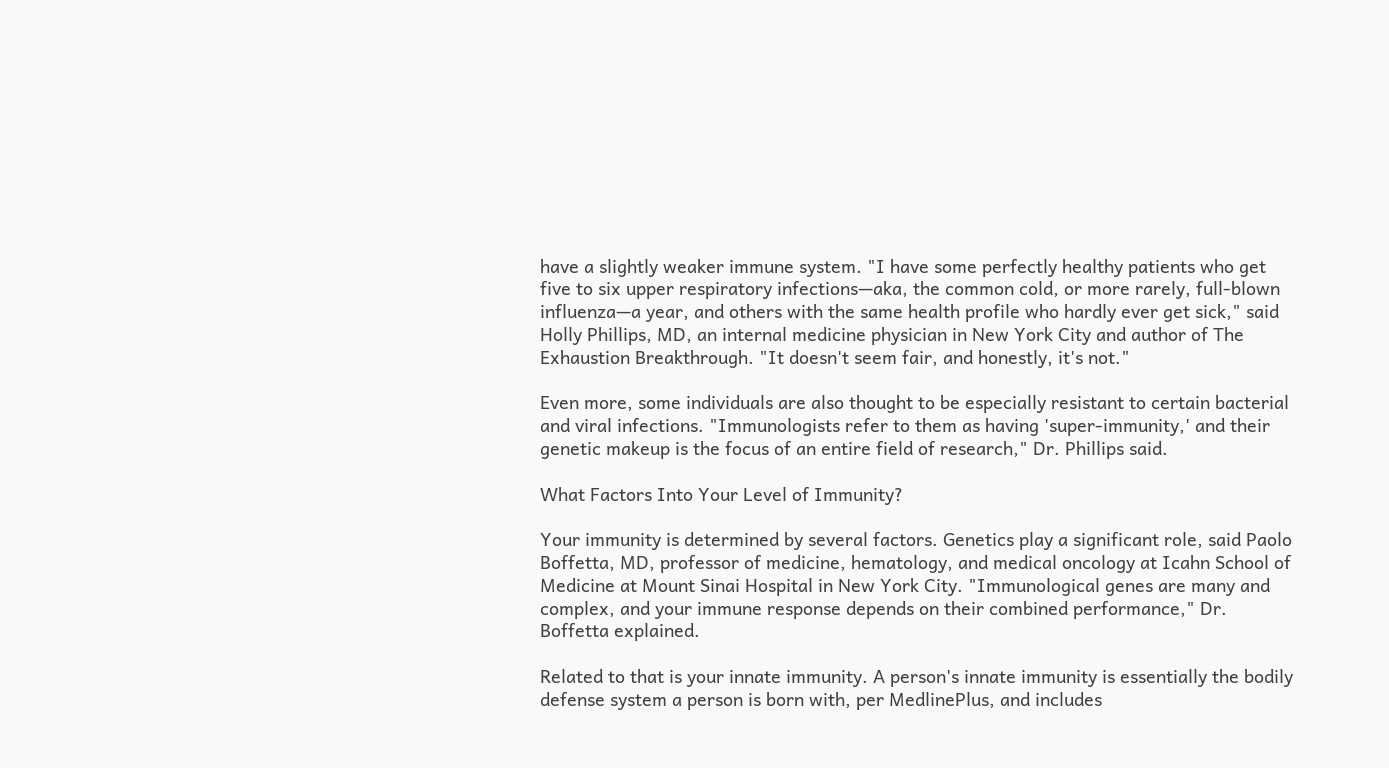have a slightly weaker immune system. "I have some perfectly healthy patients who get five to six upper respiratory infections—aka, the common cold, or more rarely, full-blown influenza—a year, and others with the same health profile who hardly ever get sick," said Holly Phillips, MD, an internal medicine physician in New York City and author of The Exhaustion Breakthrough. "It doesn't seem fair, and honestly, it's not."

Even more, some individuals are also thought to be especially resistant to certain bacterial and viral infections. "Immunologists refer to them as having 'super-immunity,' and their genetic makeup is the focus of an entire field of research," Dr. Phillips said.

What Factors Into Your Level of Immunity?

Your immunity is determined by several factors. Genetics play a significant role, said Paolo Boffetta, MD, professor of medicine, hematology, and medical oncology at Icahn School of Medicine at Mount Sinai Hospital in New York City. "Immunological genes are many and complex, and your immune response depends on their combined performance," Dr. Boffetta explained.

Related to that is your innate immunity. A person's innate immunity is essentially the bodily defense system a person is born with, per MedlinePlus, and includes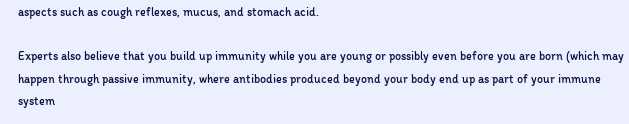aspects such as cough reflexes, mucus, and stomach acid.

Experts also believe that you build up immunity while you are young or possibly even before you are born (which may happen through passive immunity, where antibodies produced beyond your body end up as part of your immune system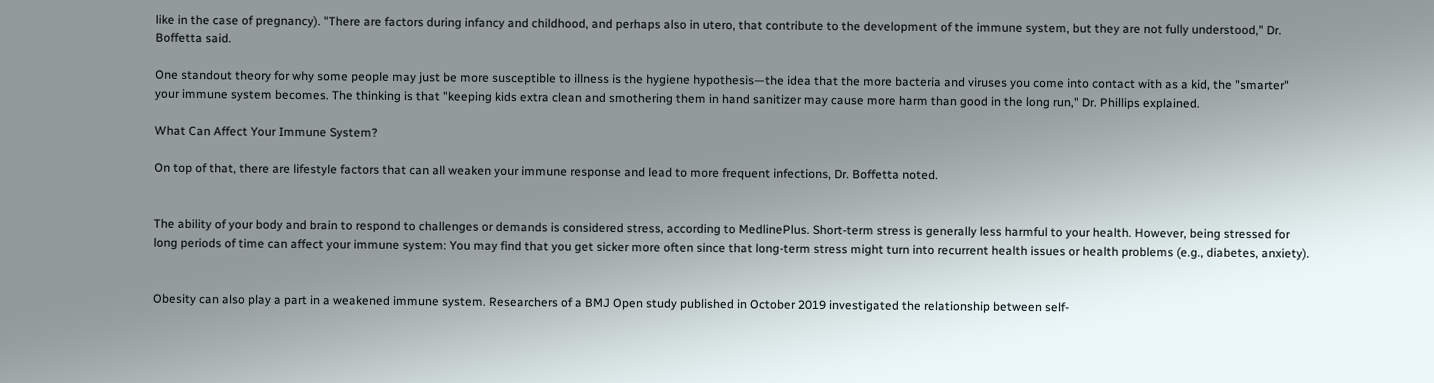like in the case of pregnancy). "There are factors during infancy and childhood, and perhaps also in utero, that contribute to the development of the immune system, but they are not fully understood," Dr. Boffetta said.

One standout theory for why some people may just be more susceptible to illness is the hygiene hypothesis—the idea that the more bacteria and viruses you come into contact with as a kid, the "smarter" your immune system becomes. The thinking is that "keeping kids extra clean and smothering them in hand sanitizer may cause more harm than good in the long run," Dr. Phillips explained.

What Can Affect Your Immune System?

On top of that, there are lifestyle factors that can all weaken your immune response and lead to more frequent infections, Dr. Boffetta noted.


The ability of your body and brain to respond to challenges or demands is considered stress, according to MedlinePlus. Short-term stress is generally less harmful to your health. However, being stressed for long periods of time can affect your immune system: You may find that you get sicker more often since that long-term stress might turn into recurrent health issues or health problems (e.g., diabetes, anxiety).


Obesity can also play a part in a weakened immune system. Researchers of a BMJ Open study published in October 2019 investigated the relationship between self-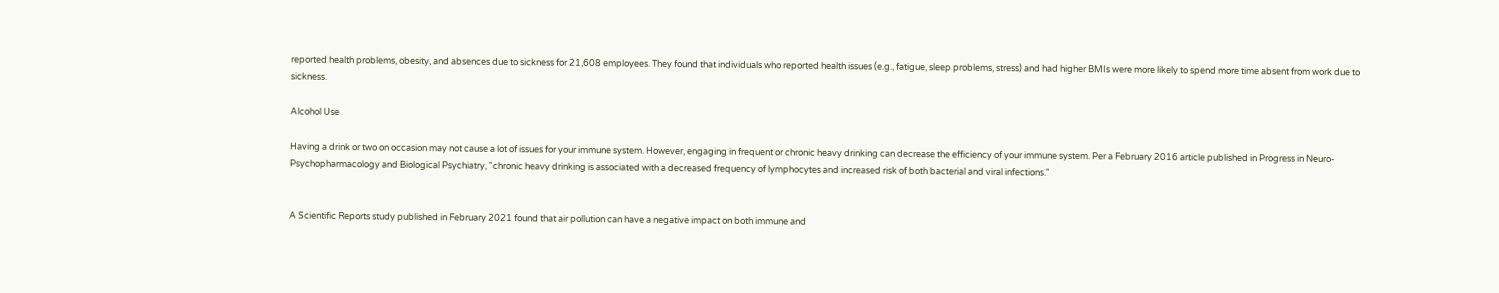reported health problems, obesity, and absences due to sickness for 21,608 employees. They found that individuals who reported health issues (e.g., fatigue, sleep problems, stress) and had higher BMIs were more likely to spend more time absent from work due to sickness.

Alcohol Use

Having a drink or two on occasion may not cause a lot of issues for your immune system. However, engaging in frequent or chronic heavy drinking can decrease the efficiency of your immune system. Per a February 2016 article published in Progress in Neuro-Psychopharmacology and Biological Psychiatry, "chronic heavy drinking is associated with a decreased frequency of lymphocytes and increased risk of both bacterial and viral infections."


A Scientific Reports study published in February 2021 found that air pollution can have a negative impact on both immune and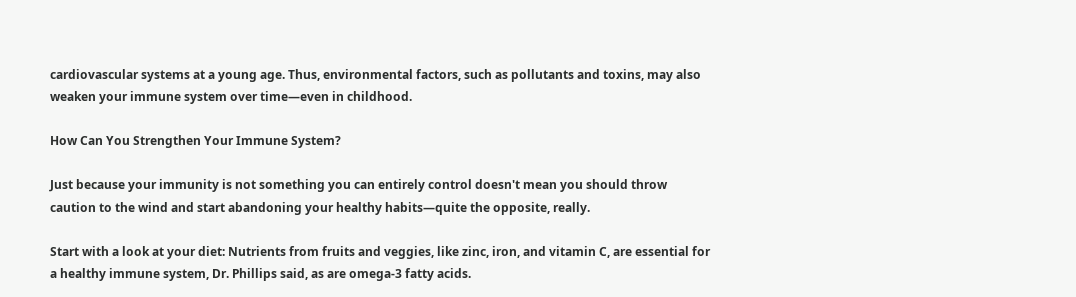cardiovascular systems at a young age. Thus, environmental factors, such as pollutants and toxins, may also weaken your immune system over time—even in childhood.

How Can You Strengthen Your Immune System?

Just because your immunity is not something you can entirely control doesn't mean you should throw caution to the wind and start abandoning your healthy habits—quite the opposite, really.

Start with a look at your diet: Nutrients from fruits and veggies, like zinc, iron, and vitamin C, are essential for a healthy immune system, Dr. Phillips said, as are omega-3 fatty acids.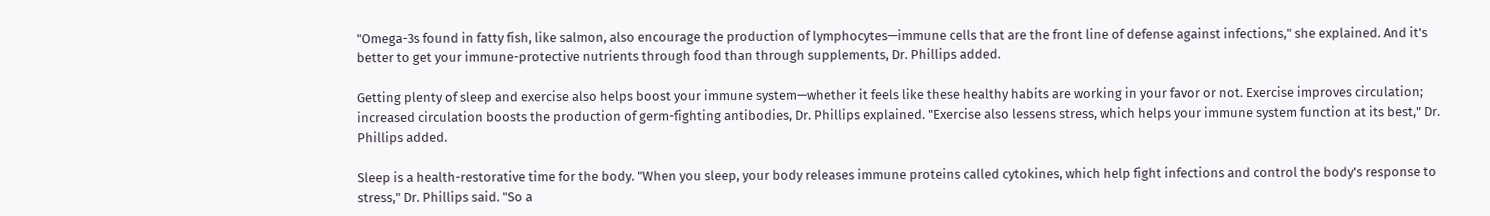"Omega-3s found in fatty fish, like salmon, also encourage the production of lymphocytes—immune cells that are the front line of defense against infections," she explained. And it's better to get your immune-protective nutrients through food than through supplements, Dr. Phillips added.

Getting plenty of sleep and exercise also helps boost your immune system—whether it feels like these healthy habits are working in your favor or not. Exercise improves circulation; increased circulation boosts the production of germ-fighting antibodies, Dr. Phillips explained. "Exercise also lessens stress, which helps your immune system function at its best," Dr. Phillips added.

Sleep is a health-restorative time for the body. "When you sleep, your body releases immune proteins called cytokines, which help fight infections and control the body's response to stress," Dr. Phillips said. "So a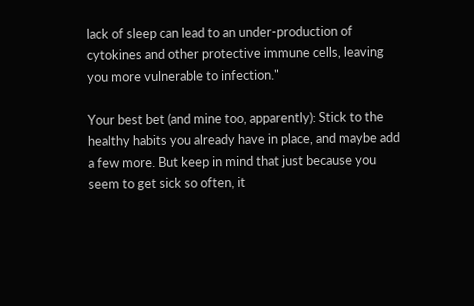lack of sleep can lead to an under-production of cytokines and other protective immune cells, leaving you more vulnerable to infection."

Your best bet (and mine too, apparently): Stick to the healthy habits you already have in place, and maybe add a few more. But keep in mind that just because you seem to get sick so often, it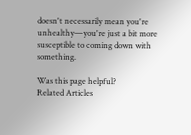doesn't necessarily mean you're unhealthy—you're just a bit more susceptible to coming down with something.

Was this page helpful?
Related Articles